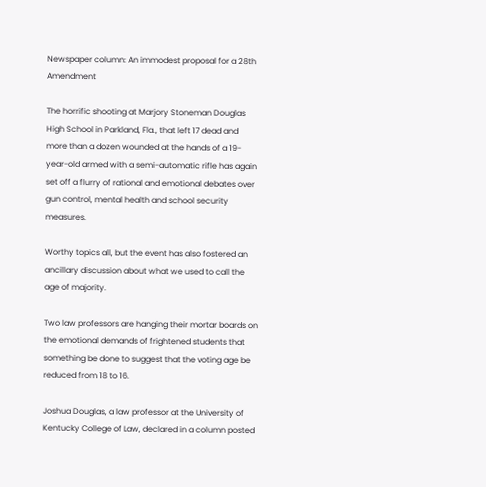Newspaper column: An immodest proposal for a 28th Amendment

The horrific shooting at Marjory Stoneman Douglas High School in Parkland, Fla., that left 17 dead and more than a dozen wounded at the hands of a 19-year-old armed with a semi-automatic rifle has again set off a flurry of rational and emotional debates over gun control, mental health and school security measures.

Worthy topics all, but the event has also fostered an ancillary discussion about what we used to call the age of majority.

Two law professors are hanging their mortar boards on the emotional demands of frightened students that something be done to suggest that the voting age be reduced from 18 to 16.

Joshua Douglas, a law professor at the University of Kentucky College of Law, declared in a column posted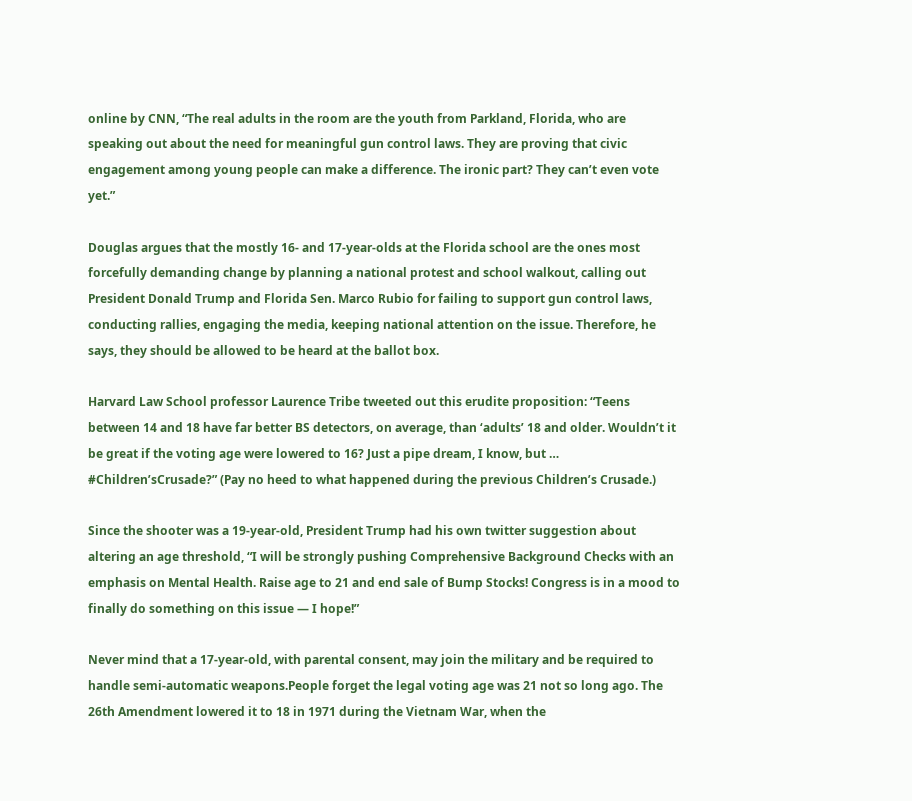online by CNN, “The real adults in the room are the youth from Parkland, Florida, who are speaking out about the need for meaningful gun control laws. They are proving that civic engagement among young people can make a difference. The ironic part? They can’t even vote yet.”

Douglas argues that the mostly 16- and 17-year-olds at the Florida school are the ones most forcefully demanding change by planning a national protest and school walkout, calling out President Donald Trump and Florida Sen. Marco Rubio for failing to support gun control laws, conducting rallies, engaging the media, keeping national attention on the issue. Therefore, he says, they should be allowed to be heard at the ballot box.

Harvard Law School professor Laurence Tribe tweeted out this erudite proposition: “Teens between 14 and 18 have far better BS detectors, on average, than ‘adults’ 18 and older. Wouldn’t it be great if the voting age were lowered to 16? Just a pipe dream, I know, but … #Children’sCrusade?” (Pay no heed to what happened during the previous Children’s Crusade.)

Since the shooter was a 19-year-old, President Trump had his own twitter suggestion about altering an age threshold, “I will be strongly pushing Comprehensive Background Checks with an emphasis on Mental Health. Raise age to 21 and end sale of Bump Stocks! Congress is in a mood to finally do something on this issue — I hope!”

Never mind that a 17-year-old, with parental consent, may join the military and be required to handle semi-automatic weapons.People forget the legal voting age was 21 not so long ago. The 26th Amendment lowered it to 18 in 1971 during the Vietnam War, when the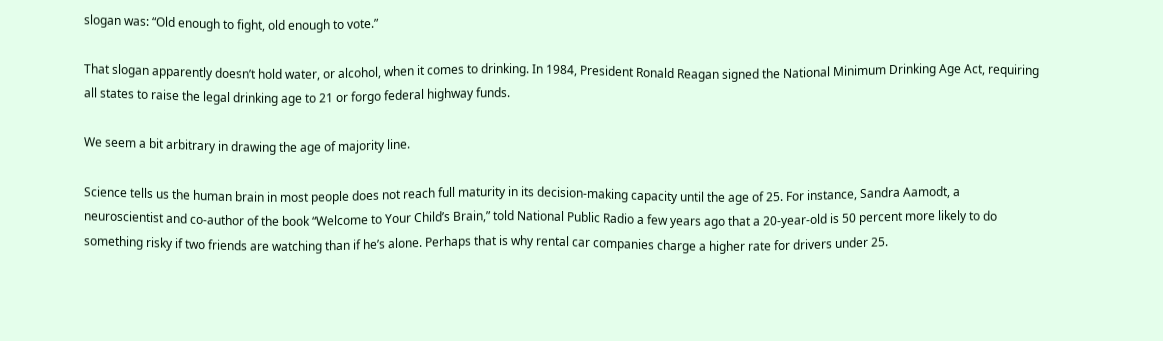slogan was: “Old enough to fight, old enough to vote.”

That slogan apparently doesn’t hold water, or alcohol, when it comes to drinking. In 1984, President Ronald Reagan signed the National Minimum Drinking Age Act, requiring all states to raise the legal drinking age to 21 or forgo federal highway funds.

We seem a bit arbitrary in drawing the age of majority line.

Science tells us the human brain in most people does not reach full maturity in its decision-making capacity until the age of 25. For instance, Sandra Aamodt, a neuroscientist and co-author of the book “Welcome to Your Child’s Brain,” told National Public Radio a few years ago that a 20-year-old is 50 percent more likely to do something risky if two friends are watching than if he’s alone. Perhaps that is why rental car companies charge a higher rate for drivers under 25.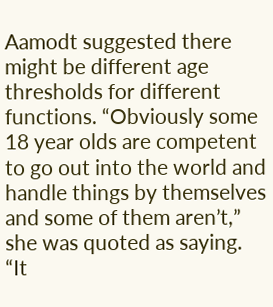Aamodt suggested there might be different age thresholds for different functions. “Obviously some 18 year olds are competent to go out into the world and handle things by themselves and some of them aren’t,” she was quoted as saying. “It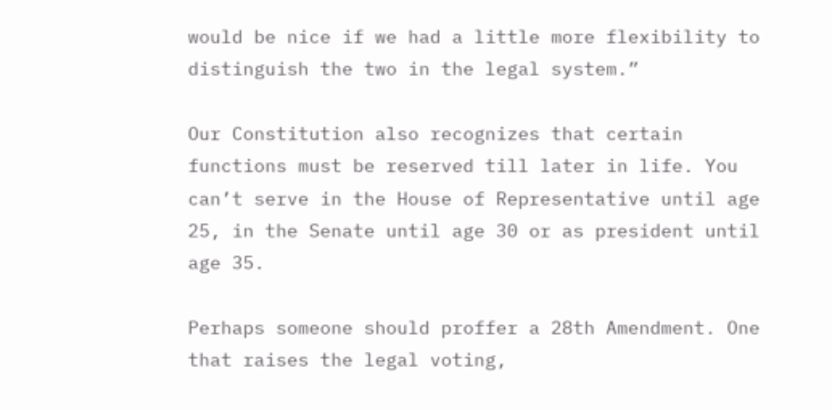would be nice if we had a little more flexibility to distinguish the two in the legal system.”

Our Constitution also recognizes that certain functions must be reserved till later in life. You can’t serve in the House of Representative until age 25, in the Senate until age 30 or as president until age 35.

Perhaps someone should proffer a 28th Amendment. One that raises the legal voting,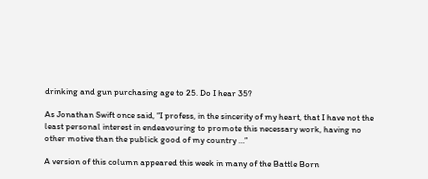drinking and gun purchasing age to 25. Do I hear 35?

As Jonathan Swift once said, “I profess, in the sincerity of my heart, that I have not the least personal interest in endeavouring to promote this necessary work, having no other motive than the publick good of my country …”

A version of this column appeared this week in many of the Battle Born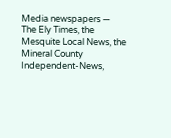Media newspapers — The Ely Times, the Mesquite Local News, the Mineral County Independent-News,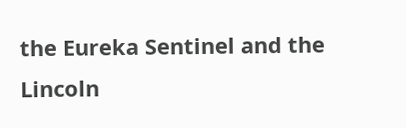the Eureka Sentinel and the Lincoln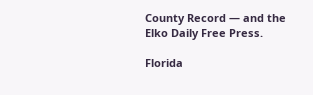County Record — and the Elko Daily Free Press.

Florida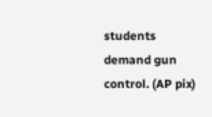students demand gun control. (AP pix)